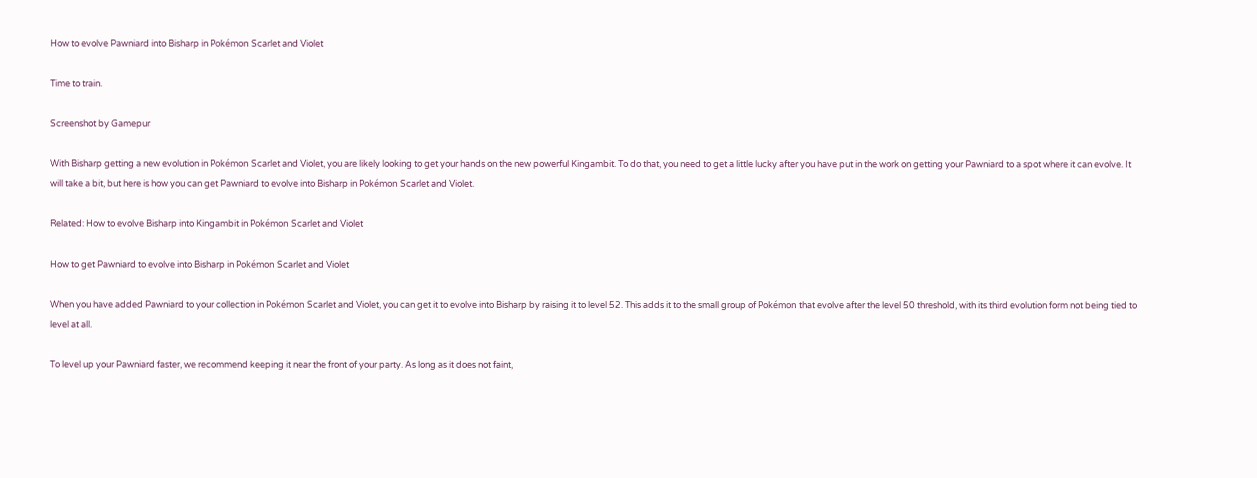How to evolve Pawniard into Bisharp in Pokémon Scarlet and Violet

Time to train.

Screenshot by Gamepur

With Bisharp getting a new evolution in Pokémon Scarlet and Violet, you are likely looking to get your hands on the new powerful Kingambit. To do that, you need to get a little lucky after you have put in the work on getting your Pawniard to a spot where it can evolve. It will take a bit, but here is how you can get Pawniard to evolve into Bisharp in Pokémon Scarlet and Violet.

Related: How to evolve Bisharp into Kingambit in Pokémon Scarlet and Violet

How to get Pawniard to evolve into Bisharp in Pokémon Scarlet and Violet

When you have added Pawniard to your collection in Pokémon Scarlet and Violet, you can get it to evolve into Bisharp by raising it to level 52. This adds it to the small group of Pokémon that evolve after the level 50 threshold, with its third evolution form not being tied to level at all.

To level up your Pawniard faster, we recommend keeping it near the front of your party. As long as it does not faint,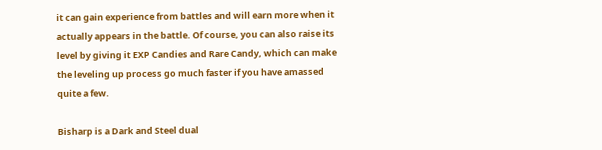it can gain experience from battles and will earn more when it actually appears in the battle. Of course, you can also raise its level by giving it EXP Candies and Rare Candy, which can make the leveling up process go much faster if you have amassed quite a few.

Bisharp is a Dark and Steel dual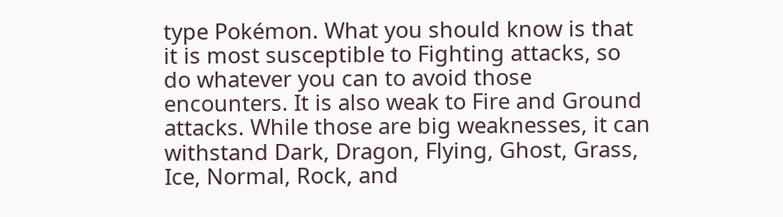type Pokémon. What you should know is that it is most susceptible to Fighting attacks, so do whatever you can to avoid those encounters. It is also weak to Fire and Ground attacks. While those are big weaknesses, it can withstand Dark, Dragon, Flying, Ghost, Grass, Ice, Normal, Rock, and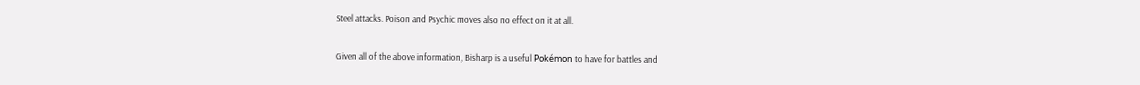Steel attacks. Poison and Psychic moves also no effect on it at all.

Given all of the above information, Bisharp is a useful Pokémon to have for battles and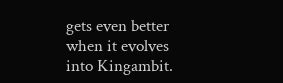gets even better when it evolves into Kingambit.